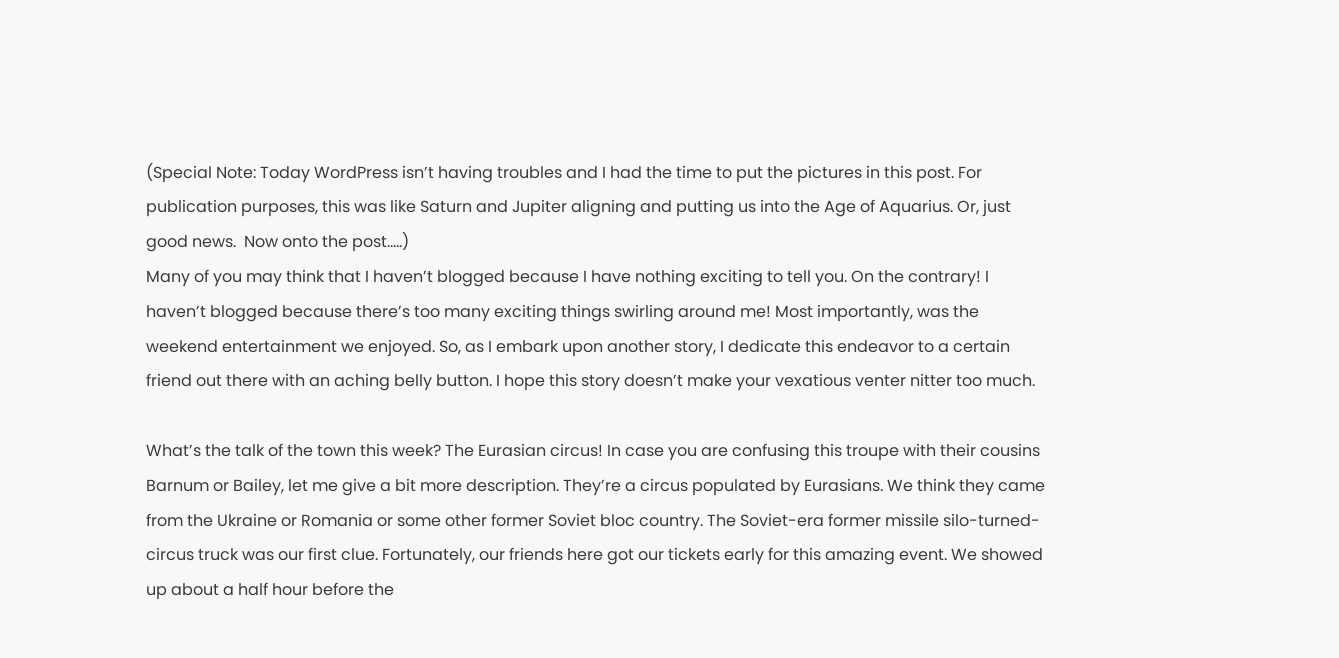(Special Note: Today WordPress isn’t having troubles and I had the time to put the pictures in this post. For publication purposes, this was like Saturn and Jupiter aligning and putting us into the Age of Aquarius. Or, just good news.  Now onto the post…..)
Many of you may think that I haven’t blogged because I have nothing exciting to tell you. On the contrary! I haven’t blogged because there’s too many exciting things swirling around me! Most importantly, was the weekend entertainment we enjoyed. So, as I embark upon another story, I dedicate this endeavor to a certain friend out there with an aching belly button. I hope this story doesn’t make your vexatious venter nitter too much.

What’s the talk of the town this week? The Eurasian circus! In case you are confusing this troupe with their cousins Barnum or Bailey, let me give a bit more description. They’re a circus populated by Eurasians. We think they came from the Ukraine or Romania or some other former Soviet bloc country. The Soviet-era former missile silo-turned-circus truck was our first clue. Fortunately, our friends here got our tickets early for this amazing event. We showed up about a half hour before the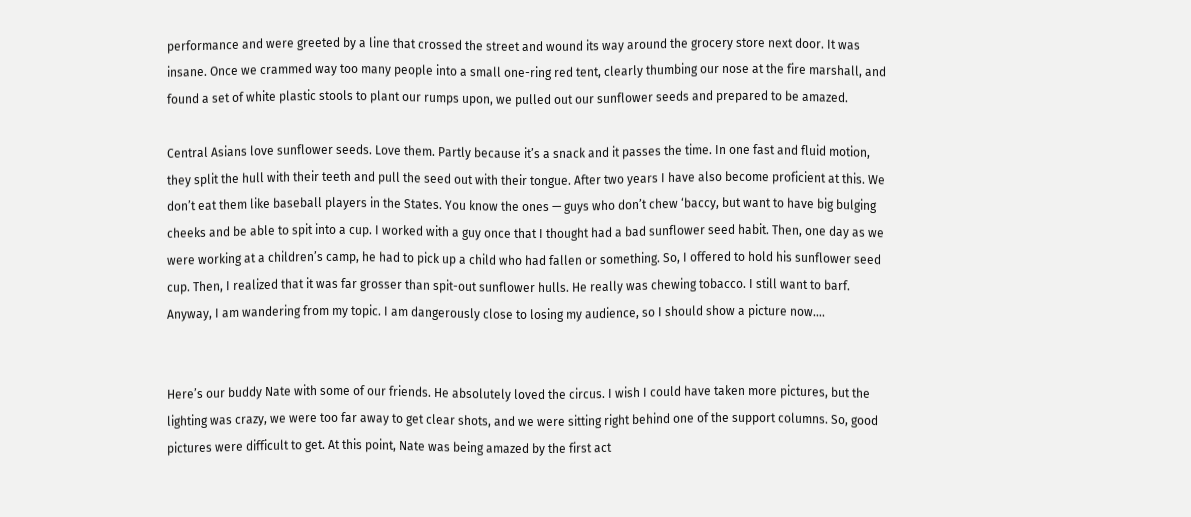performance and were greeted by a line that crossed the street and wound its way around the grocery store next door. It was insane. Once we crammed way too many people into a small one-ring red tent, clearly thumbing our nose at the fire marshall, and found a set of white plastic stools to plant our rumps upon, we pulled out our sunflower seeds and prepared to be amazed.

Central Asians love sunflower seeds. Love them. Partly because it’s a snack and it passes the time. In one fast and fluid motion, they split the hull with their teeth and pull the seed out with their tongue. After two years I have also become proficient at this. We don’t eat them like baseball players in the States. You know the ones — guys who don’t chew ‘baccy, but want to have big bulging cheeks and be able to spit into a cup. I worked with a guy once that I thought had a bad sunflower seed habit. Then, one day as we were working at a children’s camp, he had to pick up a child who had fallen or something. So, I offered to hold his sunflower seed cup. Then, I realized that it was far grosser than spit-out sunflower hulls. He really was chewing tobacco. I still want to barf. Anyway, I am wandering from my topic. I am dangerously close to losing my audience, so I should show a picture now….


Here’s our buddy Nate with some of our friends. He absolutely loved the circus. I wish I could have taken more pictures, but the lighting was crazy, we were too far away to get clear shots, and we were sitting right behind one of the support columns. So, good pictures were difficult to get. At this point, Nate was being amazed by the first act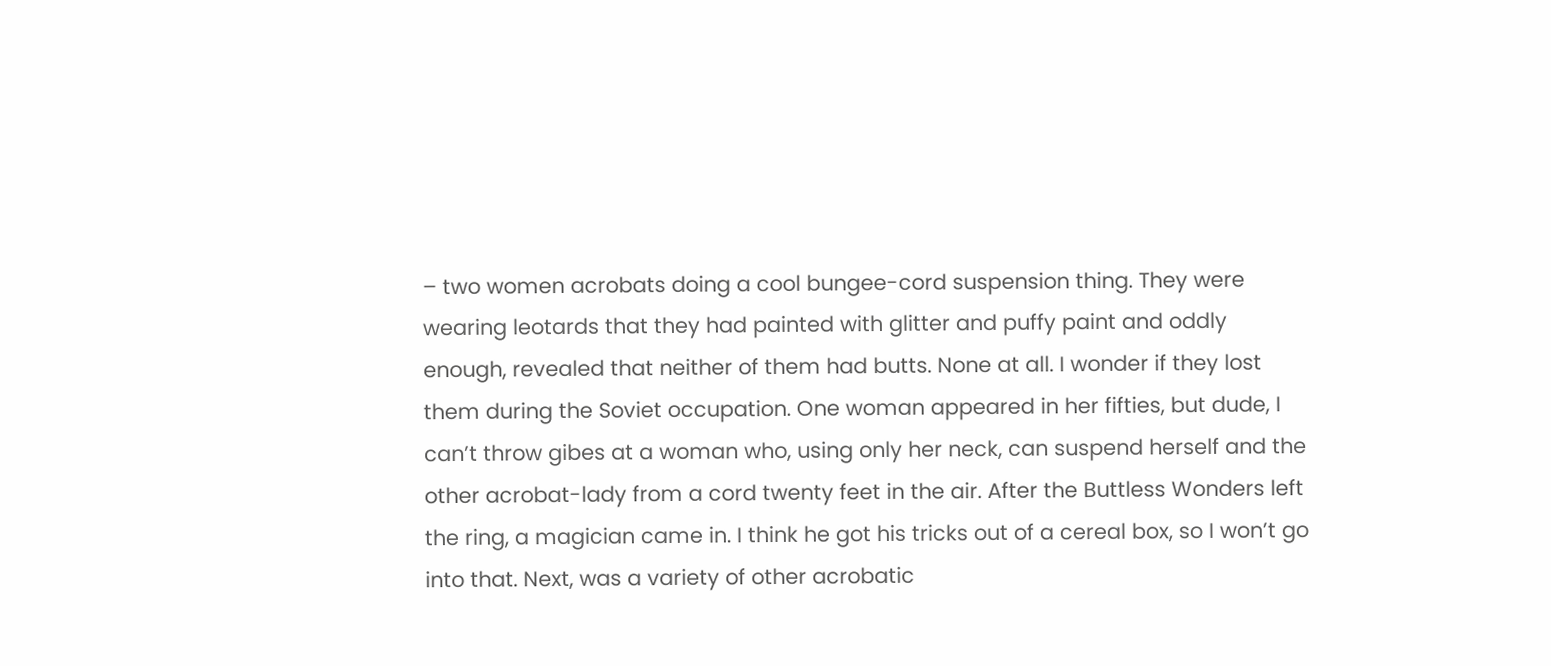– two women acrobats doing a cool bungee-cord suspension thing. They were wearing leotards that they had painted with glitter and puffy paint and oddly enough, revealed that neither of them had butts. None at all. I wonder if they lost them during the Soviet occupation. One woman appeared in her fifties, but dude, I can’t throw gibes at a woman who, using only her neck, can suspend herself and the other acrobat-lady from a cord twenty feet in the air. After the Buttless Wonders left the ring, a magician came in. I think he got his tricks out of a cereal box, so I won’t go into that. Next, was a variety of other acrobatic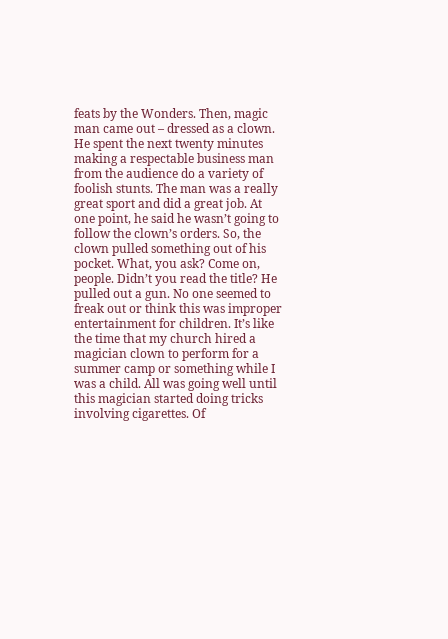feats by the Wonders. Then, magic man came out – dressed as a clown. He spent the next twenty minutes making a respectable business man from the audience do a variety of foolish stunts. The man was a really great sport and did a great job. At one point, he said he wasn’t going to follow the clown’s orders. So, the clown pulled something out of his pocket. What, you ask? Come on, people. Didn’t you read the title? He pulled out a gun. No one seemed to freak out or think this was improper entertainment for children. It’s like the time that my church hired a magician clown to perform for a summer camp or something while I was a child. All was going well until this magician started doing tricks involving cigarettes. Of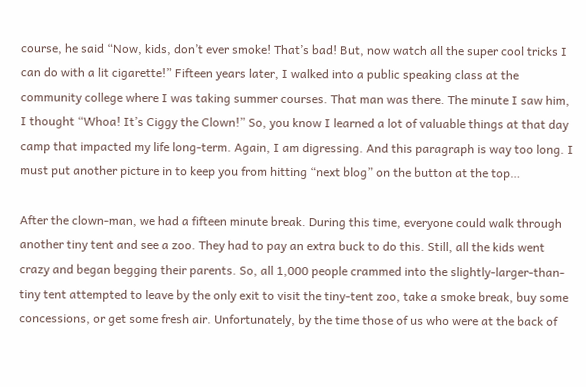course, he said “Now, kids, don’t ever smoke! That’s bad! But, now watch all the super cool tricks I can do with a lit cigarette!” Fifteen years later, I walked into a public speaking class at the community college where I was taking summer courses. That man was there. The minute I saw him, I thought “Whoa! It’s Ciggy the Clown!” So, you know I learned a lot of valuable things at that day camp that impacted my life long-term. Again, I am digressing. And this paragraph is way too long. I must put another picture in to keep you from hitting “next blog” on the button at the top…

After the clown-man, we had a fifteen minute break. During this time, everyone could walk through another tiny tent and see a zoo. They had to pay an extra buck to do this. Still, all the kids went crazy and began begging their parents. So, all 1,000 people crammed into the slightly-larger-than-tiny tent attempted to leave by the only exit to visit the tiny-tent zoo, take a smoke break, buy some concessions, or get some fresh air. Unfortunately, by the time those of us who were at the back of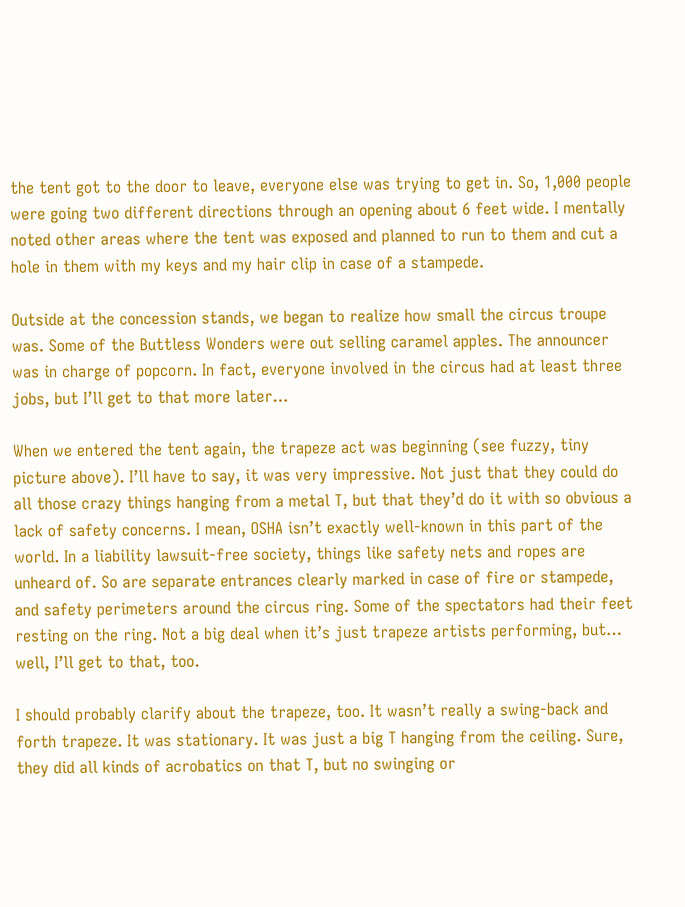the tent got to the door to leave, everyone else was trying to get in. So, 1,000 people were going two different directions through an opening about 6 feet wide. I mentally noted other areas where the tent was exposed and planned to run to them and cut a hole in them with my keys and my hair clip in case of a stampede.

Outside at the concession stands, we began to realize how small the circus troupe was. Some of the Buttless Wonders were out selling caramel apples. The announcer was in charge of popcorn. In fact, everyone involved in the circus had at least three jobs, but I’ll get to that more later…

When we entered the tent again, the trapeze act was beginning (see fuzzy, tiny picture above). I’ll have to say, it was very impressive. Not just that they could do all those crazy things hanging from a metal T, but that they’d do it with so obvious a lack of safety concerns. I mean, OSHA isn’t exactly well-known in this part of the world. In a liability lawsuit-free society, things like safety nets and ropes are unheard of. So are separate entrances clearly marked in case of fire or stampede, and safety perimeters around the circus ring. Some of the spectators had their feet resting on the ring. Not a big deal when it’s just trapeze artists performing, but… well, I’ll get to that, too.

I should probably clarify about the trapeze, too. It wasn’t really a swing-back and forth trapeze. It was stationary. It was just a big T hanging from the ceiling. Sure, they did all kinds of acrobatics on that T, but no swinging or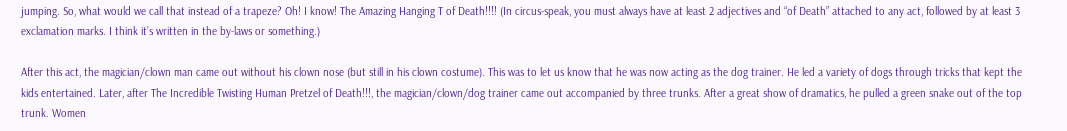jumping. So, what would we call that instead of a trapeze? Oh! I know! The Amazing Hanging T of Death!!!! (In circus-speak, you must always have at least 2 adjectives and “of Death” attached to any act, followed by at least 3 exclamation marks. I think it’s written in the by-laws or something.)

After this act, the magician/clown man came out without his clown nose (but still in his clown costume). This was to let us know that he was now acting as the dog trainer. He led a variety of dogs through tricks that kept the kids entertained. Later, after The Incredible Twisting Human Pretzel of Death!!!, the magician/clown/dog trainer came out accompanied by three trunks. After a great show of dramatics, he pulled a green snake out of the top trunk. Women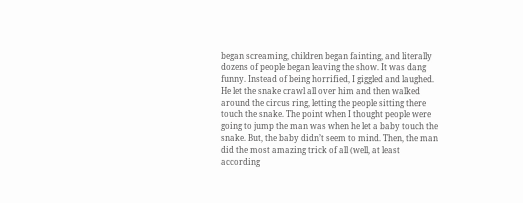began screaming, children began fainting, and literally dozens of people began leaving the show. It was dang funny. Instead of being horrified, I giggled and laughed. He let the snake crawl all over him and then walked around the circus ring, letting the people sitting there touch the snake. The point when I thought people were going to jump the man was when he let a baby touch the snake. But, the baby didn’t seem to mind. Then, the man did the most amazing trick of all (well, at least according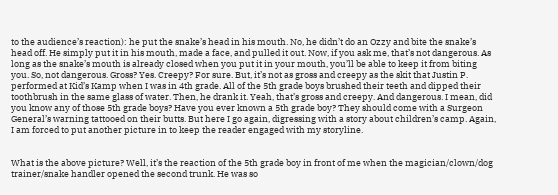to the audience’s reaction): he put the snake’s head in his mouth. No, he didn’t do an Ozzy and bite the snake’s head off. He simply put it in his mouth, made a face, and pulled it out. Now, if you ask me, that’s not dangerous. As long as the snake’s mouth is already closed when you put it in your mouth, you’ll be able to keep it from biting you. So, not dangerous. Gross? Yes. Creepy? For sure. But, it’s not as gross and creepy as the skit that Justin P. performed at Kid’s Kamp when I was in 4th grade. All of the 5th grade boys brushed their teeth and dipped their toothbrush in the same glass of water. Then, he drank it. Yeah, that’s gross and creepy. And dangerous. I mean, did you know any of those 5th grade boys? Have you ever known a 5th grade boy? They should come with a Surgeon General’s warning tattooed on their butts. But here I go again, digressing with a story about children’s camp. Again, I am forced to put another picture in to keep the reader engaged with my storyline.


What is the above picture? Well, it’s the reaction of the 5th grade boy in front of me when the magician/clown/dog trainer/snake handler opened the second trunk. He was so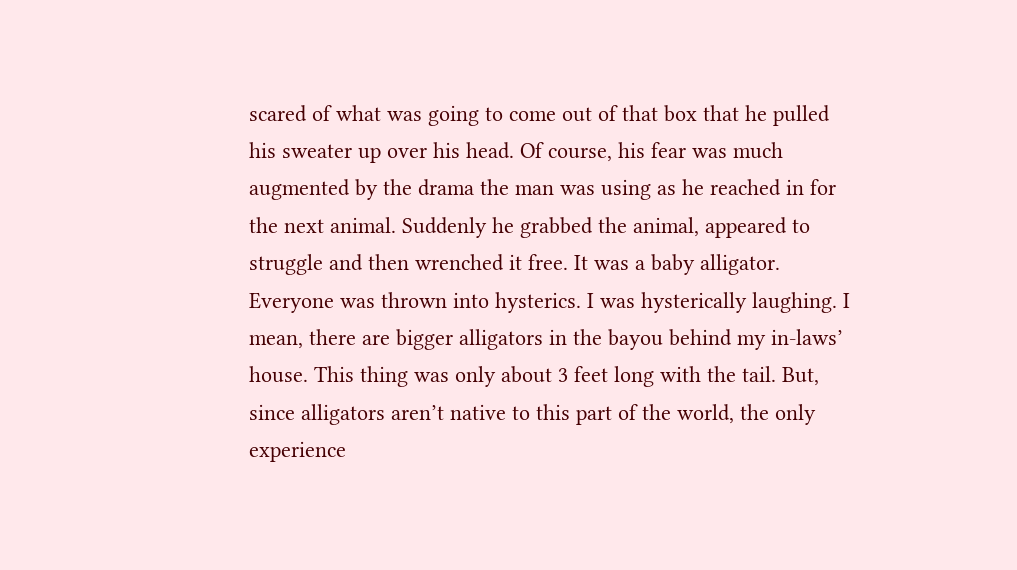scared of what was going to come out of that box that he pulled his sweater up over his head. Of course, his fear was much augmented by the drama the man was using as he reached in for the next animal. Suddenly he grabbed the animal, appeared to struggle and then wrenched it free. It was a baby alligator. Everyone was thrown into hysterics. I was hysterically laughing. I mean, there are bigger alligators in the bayou behind my in-laws’ house. This thing was only about 3 feet long with the tail. But, since alligators aren’t native to this part of the world, the only experience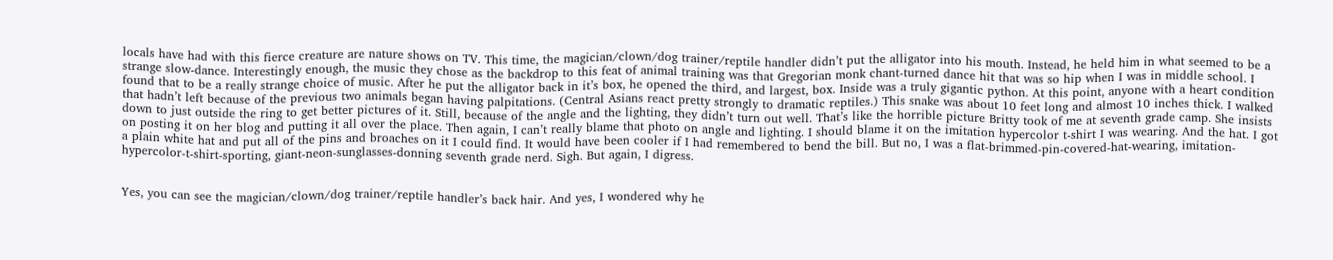locals have had with this fierce creature are nature shows on TV. This time, the magician/clown/dog trainer/reptile handler didn’t put the alligator into his mouth. Instead, he held him in what seemed to be a strange slow-dance. Interestingly enough, the music they chose as the backdrop to this feat of animal training was that Gregorian monk chant-turned dance hit that was so hip when I was in middle school. I found that to be a really strange choice of music. After he put the alligator back in it’s box, he opened the third, and largest, box. Inside was a truly gigantic python. At this point, anyone with a heart condition that hadn’t left because of the previous two animals began having palpitations. (Central Asians react pretty strongly to dramatic reptiles.) This snake was about 10 feet long and almost 10 inches thick. I walked down to just outside the ring to get better pictures of it. Still, because of the angle and the lighting, they didn’t turn out well. That’s like the horrible picture Britty took of me at seventh grade camp. She insists on posting it on her blog and putting it all over the place. Then again, I can’t really blame that photo on angle and lighting. I should blame it on the imitation hypercolor t-shirt I was wearing. And the hat. I got a plain white hat and put all of the pins and broaches on it I could find. It would have been cooler if I had remembered to bend the bill. But no, I was a flat-brimmed-pin-covered-hat-wearing, imitation-hypercolor-t-shirt-sporting, giant-neon-sunglasses-donning seventh grade nerd. Sigh. But again, I digress.


Yes, you can see the magician/clown/dog trainer/reptile handler’s back hair. And yes, I wondered why he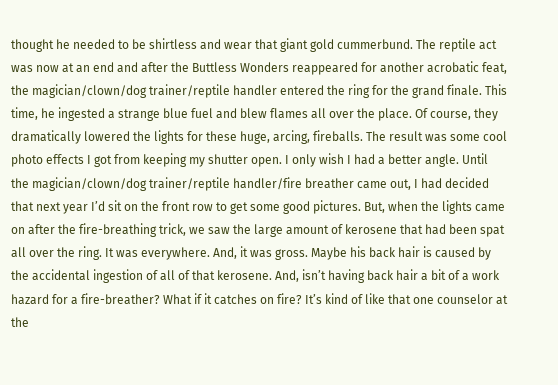thought he needed to be shirtless and wear that giant gold cummerbund. The reptile act was now at an end and after the Buttless Wonders reappeared for another acrobatic feat, the magician/clown/dog trainer/reptile handler entered the ring for the grand finale. This time, he ingested a strange blue fuel and blew flames all over the place. Of course, they dramatically lowered the lights for these huge, arcing, fireballs. The result was some cool photo effects I got from keeping my shutter open. I only wish I had a better angle. Until the magician/clown/dog trainer/reptile handler/fire breather came out, I had decided that next year I’d sit on the front row to get some good pictures. But, when the lights came on after the fire-breathing trick, we saw the large amount of kerosene that had been spat all over the ring. It was everywhere. And, it was gross. Maybe his back hair is caused by the accidental ingestion of all of that kerosene. And, isn’t having back hair a bit of a work hazard for a fire-breather? What if it catches on fire? It’s kind of like that one counselor at the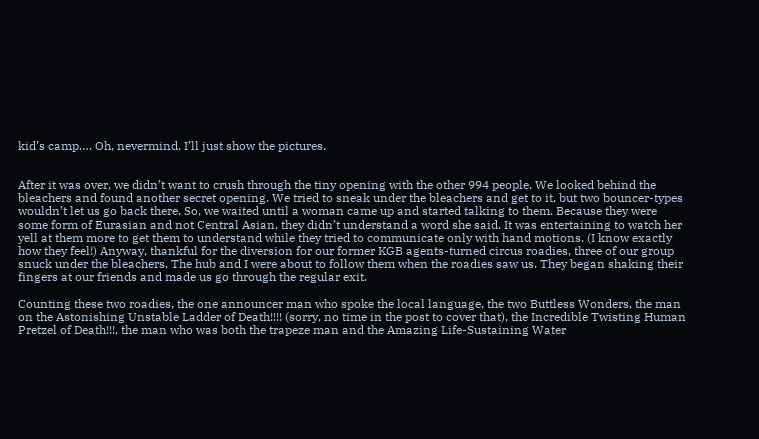kid’s camp…. Oh, nevermind. I’ll just show the pictures.


After it was over, we didn’t want to crush through the tiny opening with the other 994 people. We looked behind the bleachers and found another secret opening. We tried to sneak under the bleachers and get to it, but two bouncer-types wouldn’t let us go back there. So, we waited until a woman came up and started talking to them. Because they were some form of Eurasian and not Central Asian, they didn’t understand a word she said. It was entertaining to watch her yell at them more to get them to understand while they tried to communicate only with hand motions. (I know exactly how they feel!) Anyway, thankful for the diversion for our former KGB agents-turned circus roadies, three of our group snuck under the bleachers. The hub and I were about to follow them when the roadies saw us. They began shaking their fingers at our friends and made us go through the regular exit.

Counting these two roadies, the one announcer man who spoke the local language, the two Buttless Wonders, the man on the Astonishing Unstable Ladder of Death!!!! (sorry, no time in the post to cover that), the Incredible Twisting Human Pretzel of Death!!!, the man who was both the trapeze man and the Amazing Life-Sustaining Water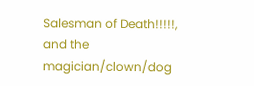Salesman of Death!!!!!, and the magician/clown/dog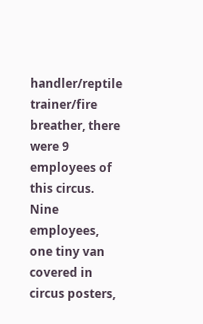handler/reptile trainer/fire breather, there were 9 employees of this circus. Nine employees, one tiny van covered in circus posters,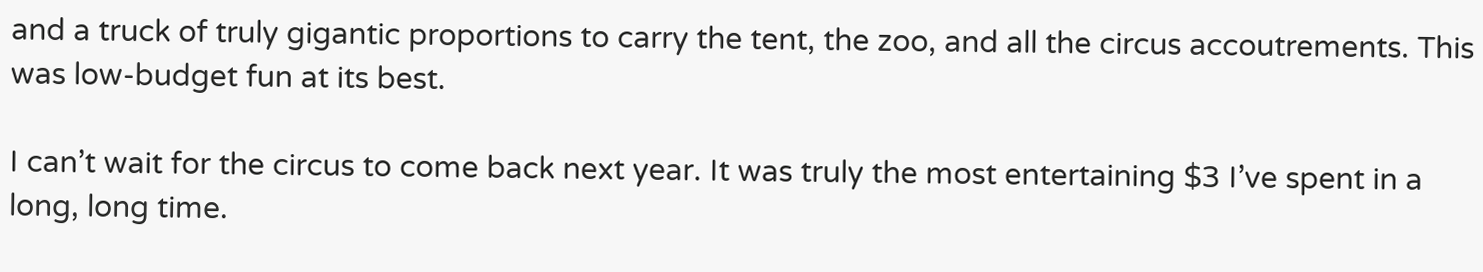and a truck of truly gigantic proportions to carry the tent, the zoo, and all the circus accoutrements. This was low-budget fun at its best.

I can’t wait for the circus to come back next year. It was truly the most entertaining $3 I’ve spent in a long, long time.